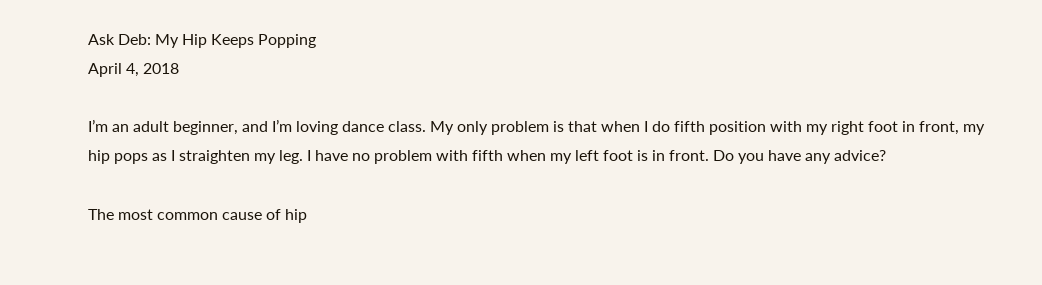Ask Deb: My Hip Keeps Popping
April 4, 2018

I’m an adult beginner, and I’m loving dance class. My only problem is that when I do fifth position with my right foot in front, my hip pops as I straighten my leg. I have no problem with fifth when my left foot is in front. Do you have any advice?

The most common cause of hip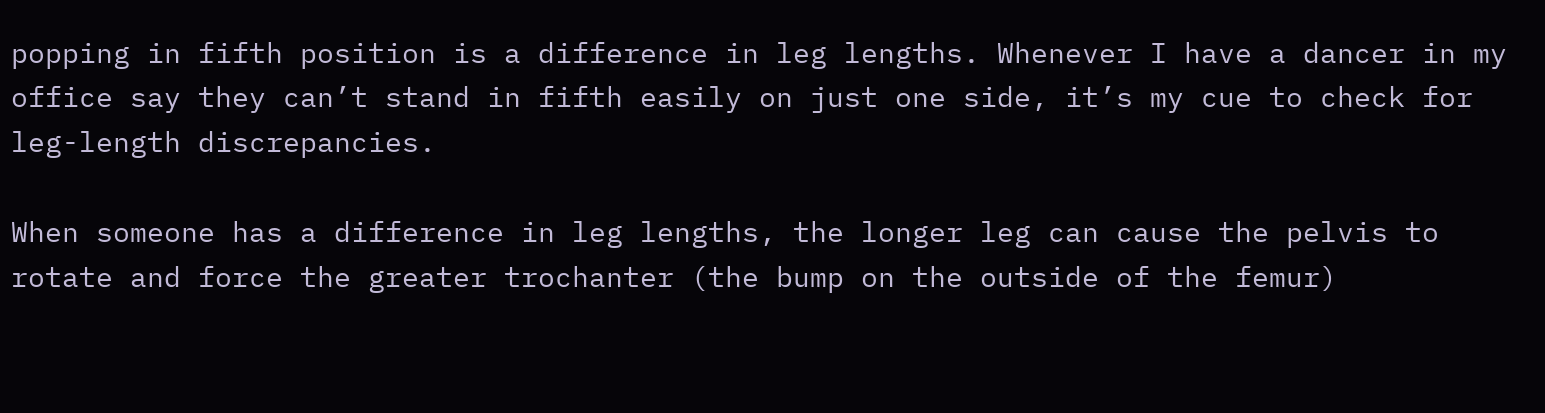popping in fifth position is a difference in leg lengths. Whenever I have a dancer in my office say they can’t stand in fifth easily on just one side, it’s my cue to check for leg-length discrepancies.

When someone has a difference in leg lengths, the longer leg can cause the pelvis to rotate and force the greater trochanter (the bump on the outside of the femur)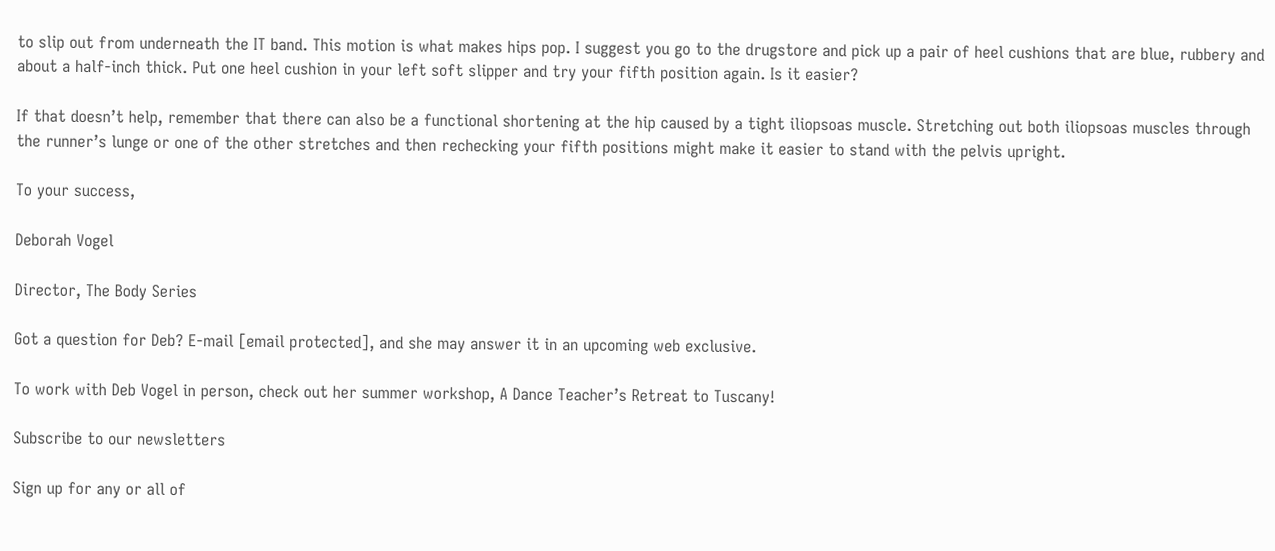to slip out from underneath the IT band. This motion is what makes hips pop. I suggest you go to the drugstore and pick up a pair of heel cushions that are blue, rubbery and about a half-inch thick. Put one heel cushion in your left soft slipper and try your fifth position again. Is it easier?

If that doesn’t help, remember that there can also be a functional shortening at the hip caused by a tight iliopsoas muscle. Stretching out both iliopsoas muscles through the runner’s lunge or one of the other stretches and then rechecking your fifth positions might make it easier to stand with the pelvis upright.

To your success,

Deborah Vogel

Director, The Body Series

Got a question for Deb? E-mail [email protected], and she may answer it in an upcoming web exclusive.

To work with Deb Vogel in person, check out her summer workshop, A Dance Teacher’s Retreat to Tuscany!

Subscribe to our newsletters

Sign up for any or all of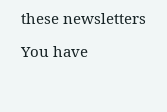these newsletters

You have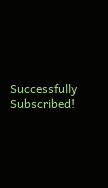Successfully Subscribed!